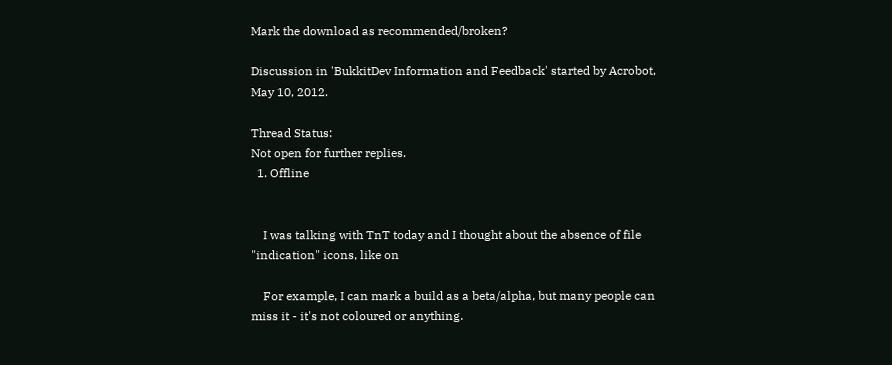Mark the download as recommended/broken?

Discussion in 'BukkitDev Information and Feedback' started by Acrobot, May 10, 2012.

Thread Status:
Not open for further replies.
  1. Offline


    I was talking with TnT today and I thought about the absence of file "indication" icons, like on

    For example, I can mark a build as a beta/alpha, but many people can miss it - it's not coloured or anything.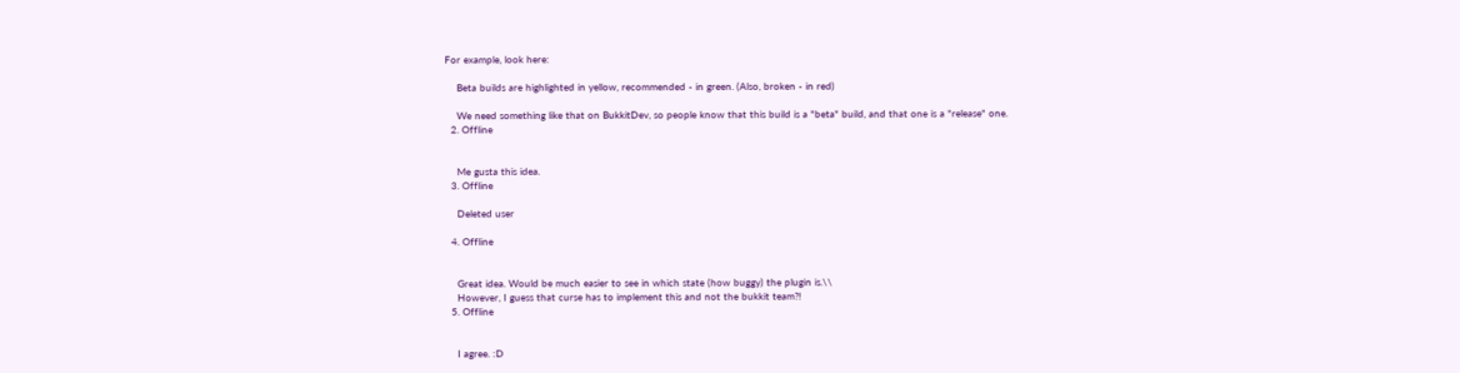For example, look here:

    Beta builds are highlighted in yellow, recommended - in green. (Also, broken - in red)

    We need something like that on BukkitDev, so people know that this build is a "beta" build, and that one is a "release" one.
  2. Offline


    Me gusta this idea.
  3. Offline

    Deleted user

  4. Offline


    Great idea. Would be much easier to see in which state (how buggy) the plugin is.\\
    However, I guess that curse has to implement this and not the bukkit team?!
  5. Offline


    I agree. :D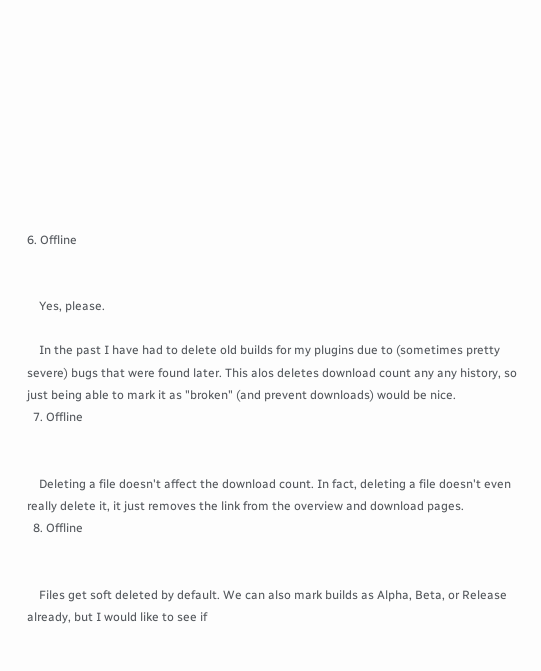6. Offline


    Yes, please.

    In the past I have had to delete old builds for my plugins due to (sometimes pretty severe) bugs that were found later. This alos deletes download count any any history, so just being able to mark it as "broken" (and prevent downloads) would be nice.
  7. Offline


    Deleting a file doesn't affect the download count. In fact, deleting a file doesn't even really delete it, it just removes the link from the overview and download pages.
  8. Offline


    Files get soft deleted by default. We can also mark builds as Alpha, Beta, or Release already, but I would like to see if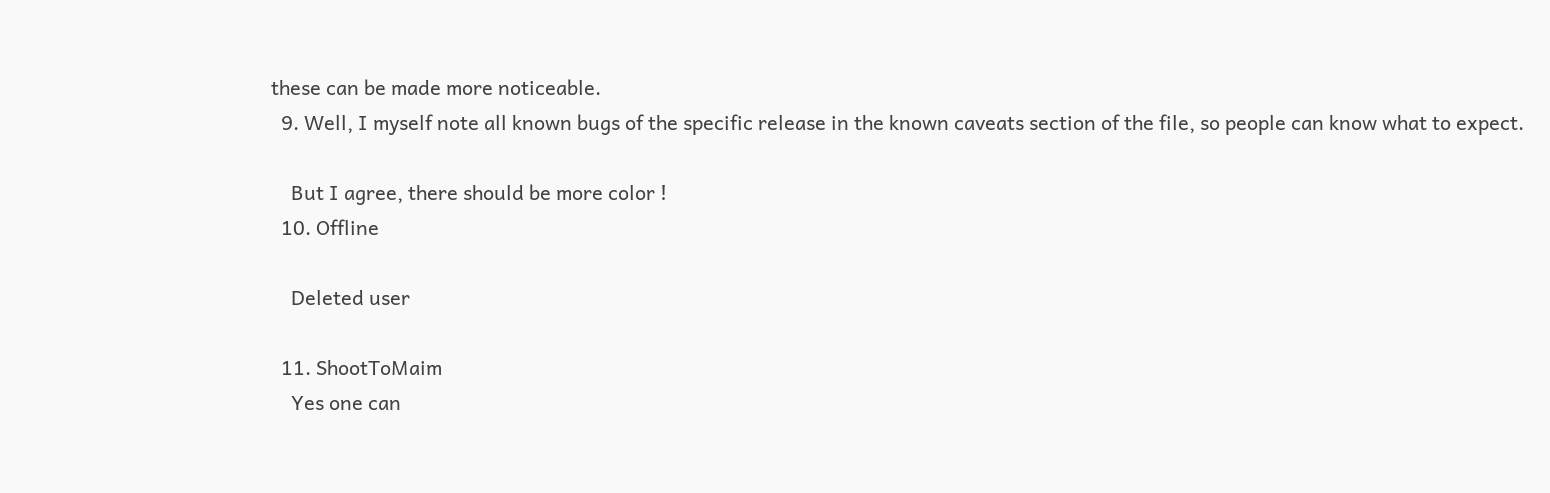these can be made more noticeable.
  9. Well, I myself note all known bugs of the specific release in the known caveats section of the file, so people can know what to expect.

    But I agree, there should be more color !
  10. Offline

    Deleted user

  11. ShootToMaim
    Yes one can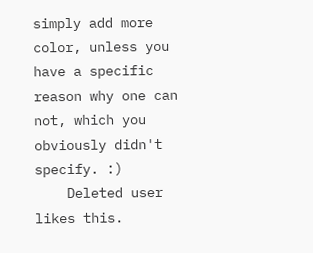simply add more color, unless you have a specific reason why one can not, which you obviously didn't specify. :)
    Deleted user likes this.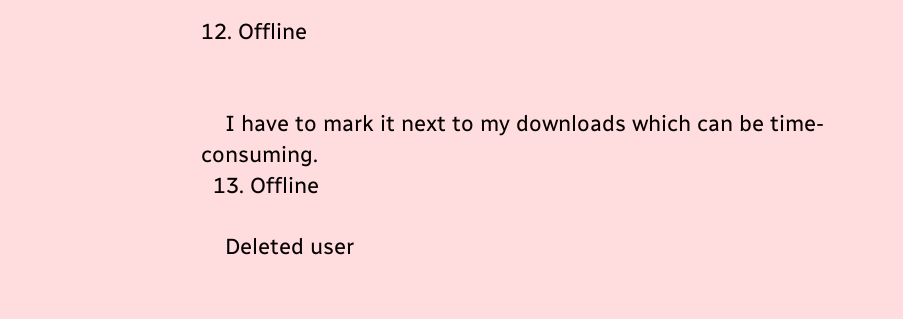12. Offline


    I have to mark it next to my downloads which can be time-consuming.
  13. Offline

    Deleted user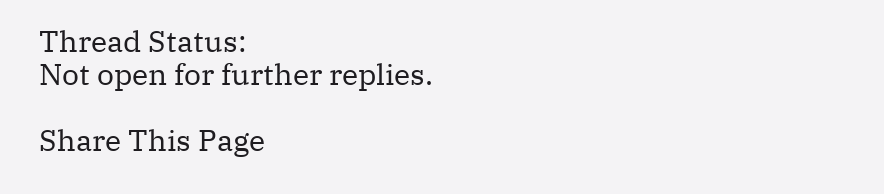Thread Status:
Not open for further replies.

Share This Page